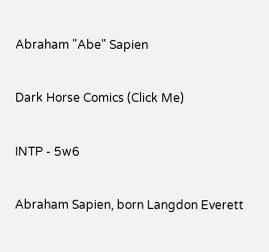Abraham "Abe" Sapien

Dark Horse Comics (Click Me)

INTP - 5w6

Abraham Sapien, born Langdon Everett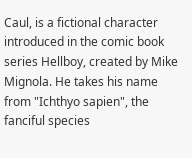Caul, is a fictional character introduced in the comic book series Hellboy, created by Mike Mignola. He takes his name from "Ichthyo sapien", the fanciful species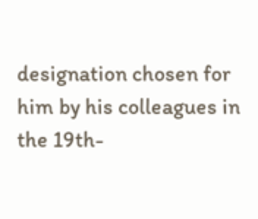designation chosen for him by his colleagues in the 19th-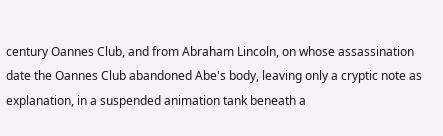century Oannes Club, and from Abraham Lincoln, on whose assassination date the Oannes Club abandoned Abe's body, leaving only a cryptic note as explanation, in a suspended animation tank beneath a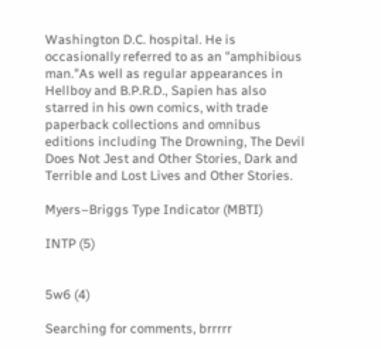Washington D.C. hospital. He is occasionally referred to as an "amphibious man."As well as regular appearances in Hellboy and B.P.R.D., Sapien has also starred in his own comics, with trade paperback collections and omnibus editions including The Drowning, The Devil Does Not Jest and Other Stories, Dark and Terrible and Lost Lives and Other Stories.

Myers–Briggs Type Indicator (MBTI)

INTP (5)


5w6 (4)

Searching for comments, brrrrr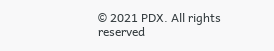© 2021 PDX. All rights reserved